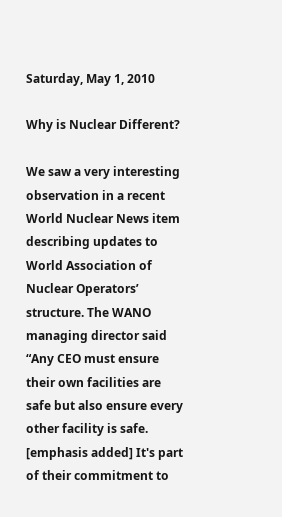Saturday, May 1, 2010

Why is Nuclear Different?

We saw a very interesting observation in a recent World Nuclear News item describing updates to World Association of Nuclear Operators’ structure. The WANO managing director said “Any CEO must ensure their own facilities are safe but also ensure every other facility is safe. [emphasis added] It's part of their commitment to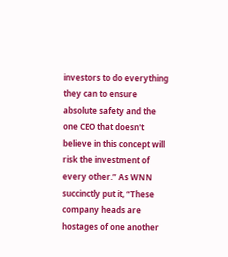investors to do everything they can to ensure absolute safety and the one CEO that doesn't believe in this concept will risk the investment of every other.” As WNN succinctly put it, “These company heads are hostages of one another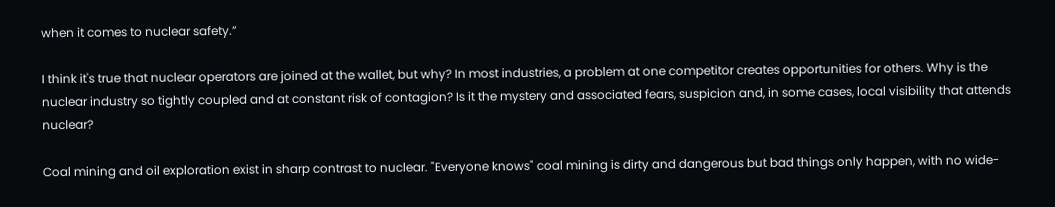when it comes to nuclear safety.”

I think it's true that nuclear operators are joined at the wallet, but why? In most industries, a problem at one competitor creates opportunities for others. Why is the nuclear industry so tightly coupled and at constant risk of contagion? Is it the mystery and associated fears, suspicion and, in some cases, local visibility that attends nuclear?

Coal mining and oil exploration exist in sharp contrast to nuclear. "Everyone knows" coal mining is dirty and dangerous but bad things only happen, with no wide-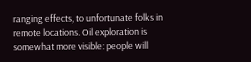ranging effects, to unfortunate folks in remote locations. Oil exploration is somewhat more visible: people will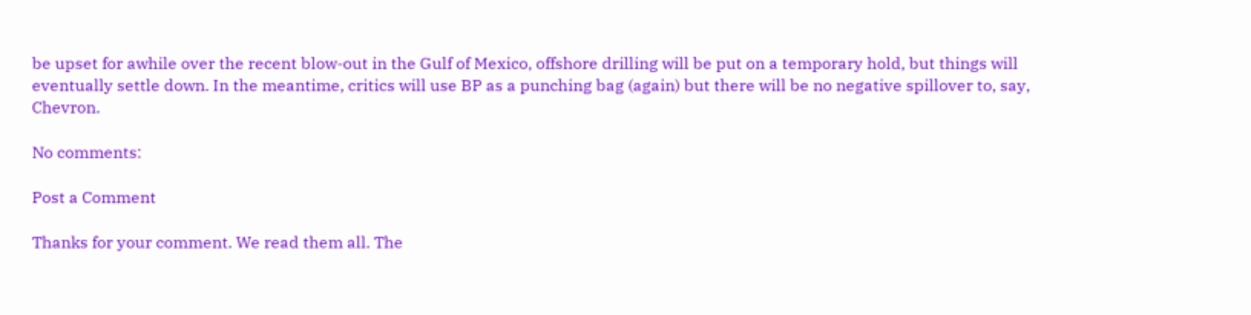be upset for awhile over the recent blow-out in the Gulf of Mexico, offshore drilling will be put on a temporary hold, but things will eventually settle down. In the meantime, critics will use BP as a punching bag (again) but there will be no negative spillover to, say, Chevron.

No comments:

Post a Comment

Thanks for your comment. We read them all. The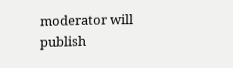moderator will publish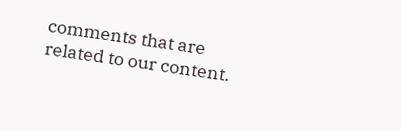comments that are related to our content.